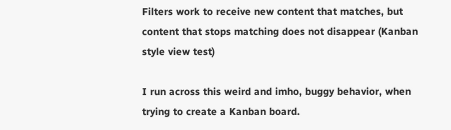Filters work to receive new content that matches, but content that stops matching does not disappear (Kanban style view test)

I run across this weird and imho, buggy behavior, when trying to create a Kanban board.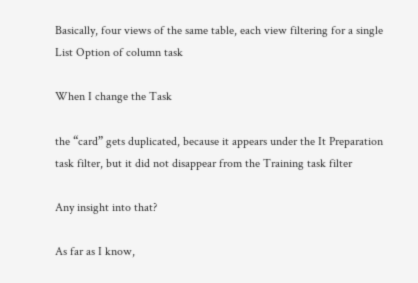Basically, four views of the same table, each view filtering for a single List Option of column task

When I change the Task

the “card” gets duplicated, because it appears under the It Preparation task filter, but it did not disappear from the Training task filter

Any insight into that?

As far as I know,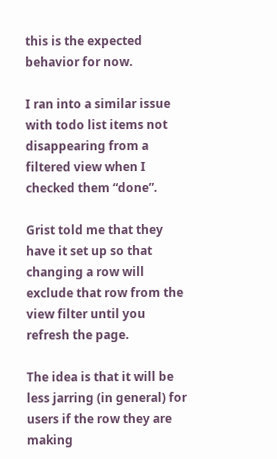this is the expected behavior for now.

I ran into a similar issue with todo list items not disappearing from a filtered view when I checked them “done”.

Grist told me that they have it set up so that changing a row will exclude that row from the view filter until you refresh the page.

The idea is that it will be less jarring (in general) for users if the row they are making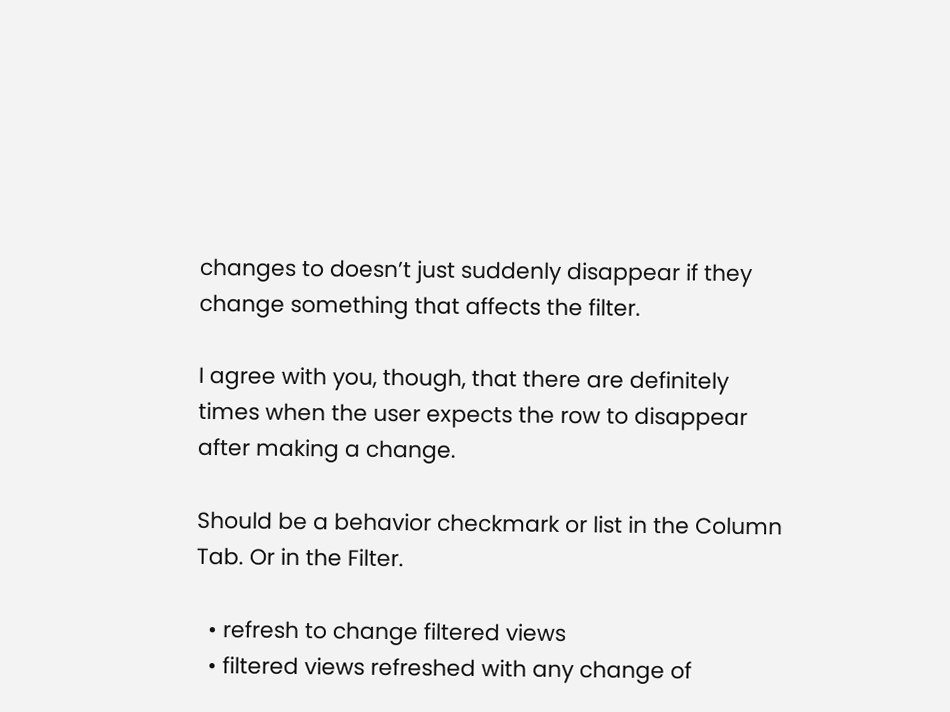changes to doesn’t just suddenly disappear if they change something that affects the filter.

I agree with you, though, that there are definitely times when the user expects the row to disappear after making a change.

Should be a behavior checkmark or list in the Column Tab. Or in the Filter.

  • refresh to change filtered views
  • filtered views refreshed with any change of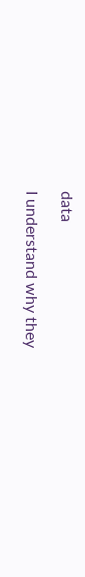data

I understand why they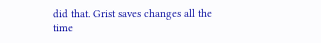did that. Grist saves changes all the time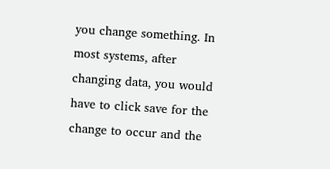you change something. In most systems, after changing data, you would have to click save for the change to occur and the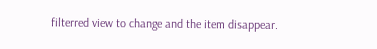filterred view to change and the item disappear.